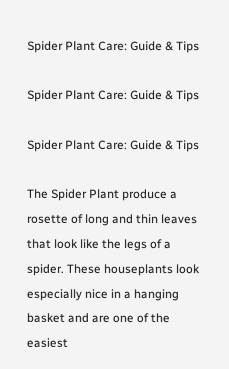Spider Plant Care: Guide & Tips

Spider Plant Care: Guide & Tips

Spider Plant Care: Guide & Tips

The Spider Plant produce a rosette of long and thin leaves that look like the legs of a spider. These houseplants look especially nice in a hanging basket and are one of the easiest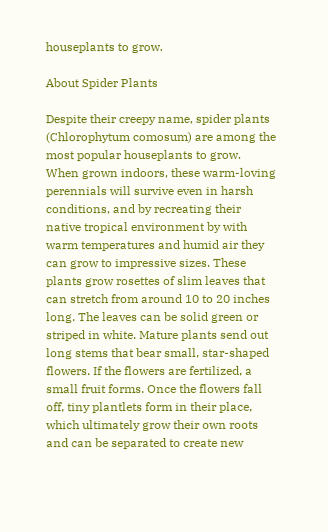houseplants to grow.

About Spider Plants

Despite their creepy name, spider plants (Chlorophytum comosum) are among the most popular houseplants to grow. When grown indoors, these warm-loving perennials will survive even in harsh conditions, and by recreating their native tropical environment by with warm temperatures and humid air they can grow to impressive sizes. These plants grow rosettes of slim leaves that can stretch from around 10 to 20 inches long. The leaves can be solid green or striped in white. Mature plants send out long stems that bear small, star-shaped flowers. If the flowers are fertilized, a small fruit forms. Once the flowers fall off, tiny plantlets form in their place, which ultimately grow their own roots and can be separated to create new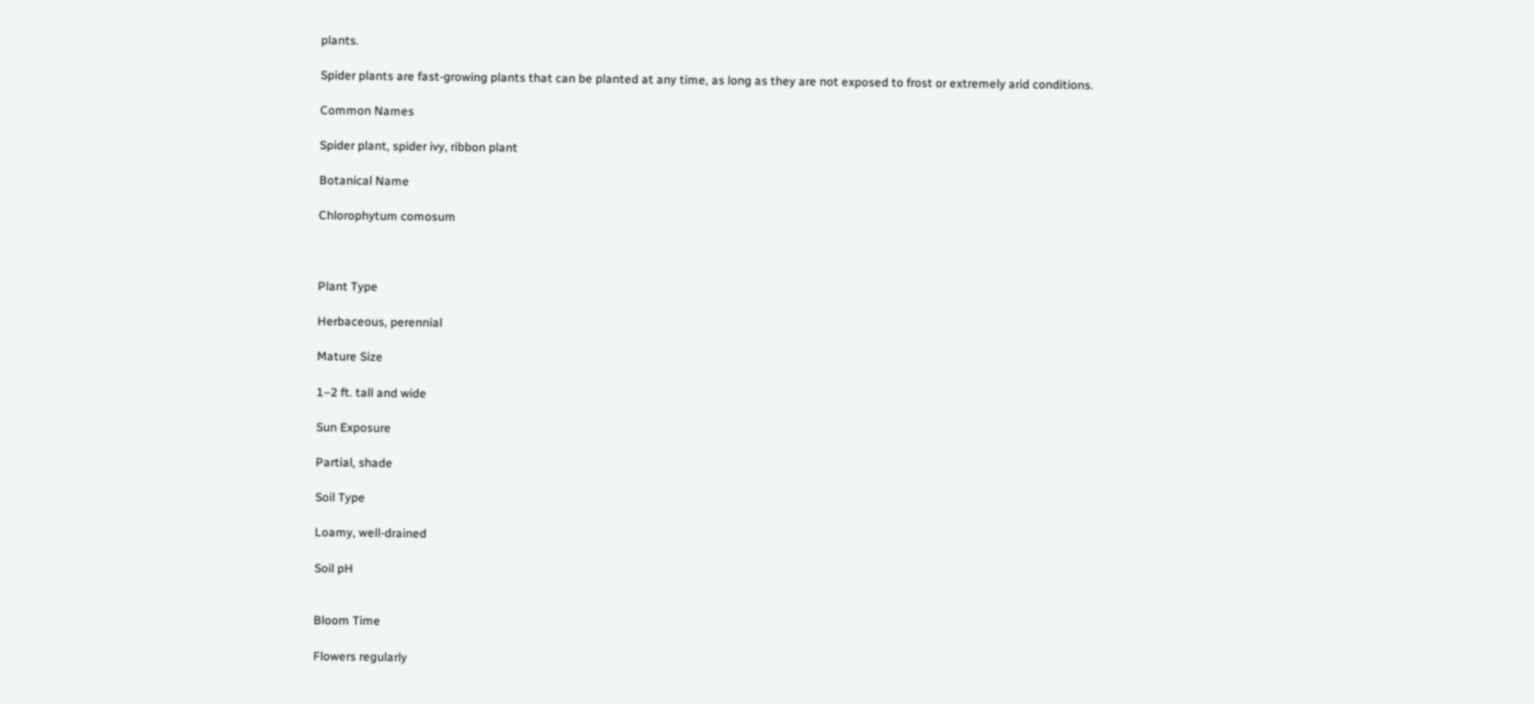plants.

Spider plants are fast-growing plants that can be planted at any time, as long as they are not exposed to frost or extremely arid conditions.

Common Names

Spider plant, spider ivy, ribbon plant

Botanical Name

Chlorophytum comosum



Plant Type

Herbaceous, perennial

Mature Size

1–2 ft. tall and wide

Sun Exposure

Partial, shade

Soil Type

Loamy, well-drained

Soil pH


Bloom Time

Flowers regularly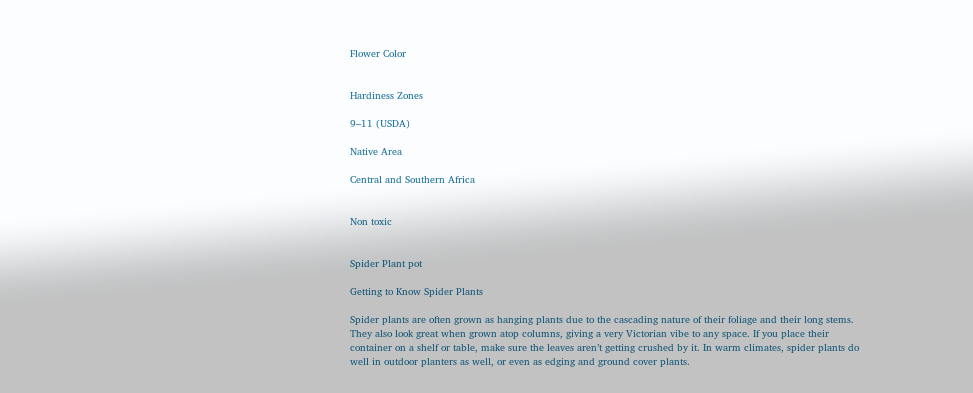Flower Color


Hardiness Zones

9–11 (USDA)

Native Area

Central and Southern Africa


Non toxic


Spider Plant pot

Getting to Know Spider Plants

Spider plants are often grown as hanging plants due to the cascading nature of their foliage and their long stems. They also look great when grown atop columns, giving a very Victorian vibe to any space. If you place their container on a shelf or table, make sure the leaves aren’t getting crushed by it. In warm climates, spider plants do well in outdoor planters as well, or even as edging and ground cover plants.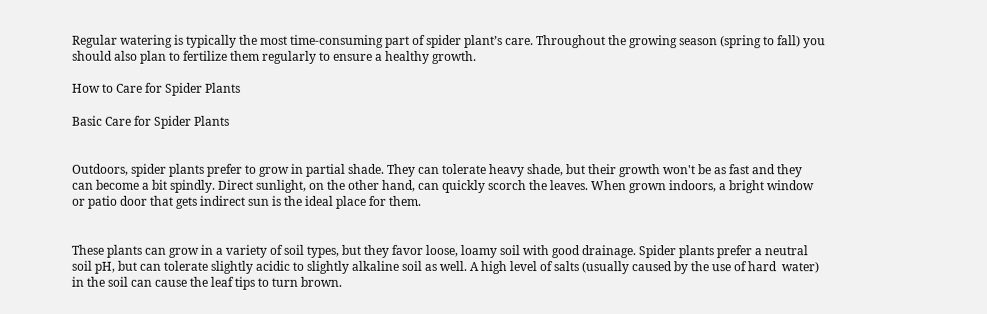Regular watering is typically the most time-consuming part of spider plant’s care. Throughout the growing season (spring to fall) you should also plan to fertilize them regularly to ensure a healthy growth.

How to Care for Spider Plants

Basic Care for Spider Plants


Outdoors, spider plants prefer to grow in partial shade. They can tolerate heavy shade, but their growth won't be as fast and they can become a bit spindly. Direct sunlight, on the other hand, can quickly scorch the leaves. When grown indoors, a bright window or patio door that gets indirect sun is the ideal place for them.


These plants can grow in a variety of soil types, but they favor loose, loamy soil with good drainage. Spider plants prefer a neutral soil pH, but can tolerate slightly acidic to slightly alkaline soil as well. A high level of salts (usually caused by the use of hard  water) in the soil can cause the leaf tips to turn brown.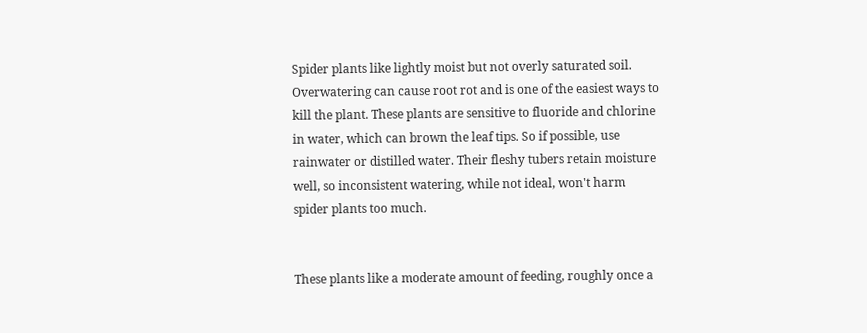Spider plants like lightly moist but not overly saturated soil. Overwatering can cause root rot and is one of the easiest ways to kill the plant. These plants are sensitive to fluoride and chlorine in water, which can brown the leaf tips. So if possible, use rainwater or distilled water. Their fleshy tubers retain moisture well, so inconsistent watering, while not ideal, won't harm spider plants too much.


These plants like a moderate amount of feeding, roughly once a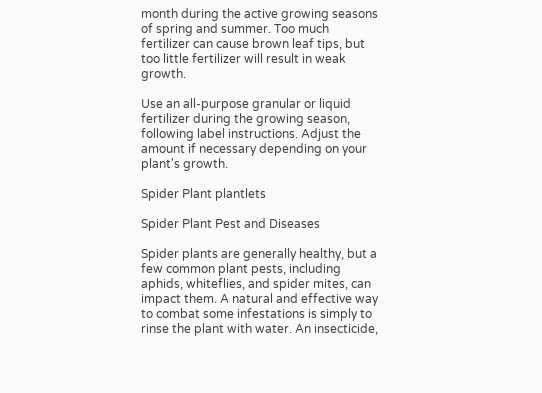month during the active growing seasons of spring and summer. Too much fertilizer can cause brown leaf tips, but too little fertilizer will result in weak growth.

Use an all-purpose granular or liquid fertilizer during the growing season, following label instructions. Adjust the amount if necessary depending on your plant's growth.

Spider Plant plantlets

Spider Plant Pest and Diseases

Spider plants are generally healthy, but a few common plant pests, including aphids, whiteflies, and spider mites, can impact them. A natural and effective way to combat some infestations is simply to rinse the plant with water. An insecticide,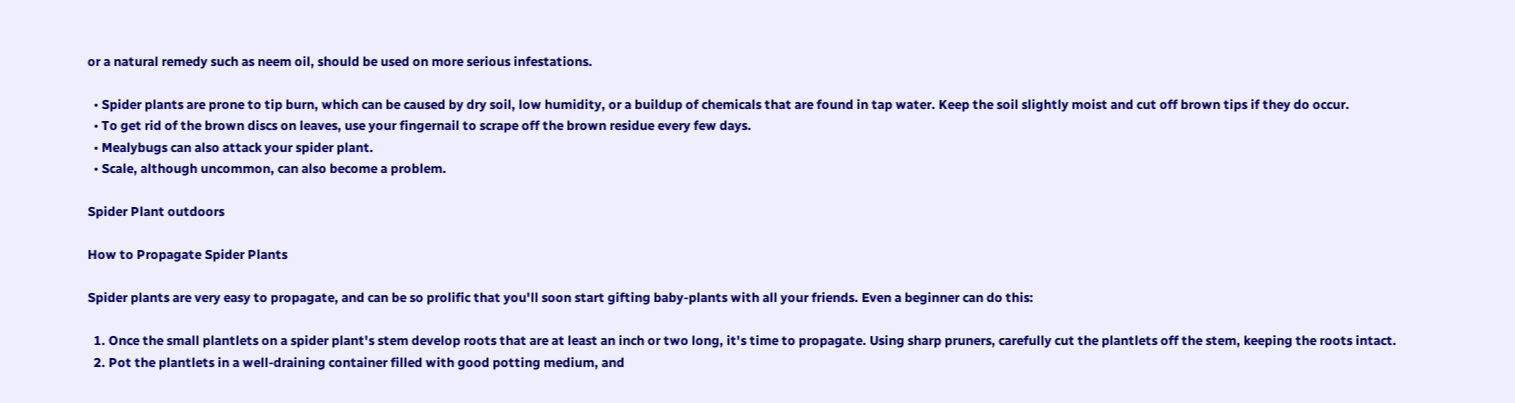or a natural remedy such as neem oil, should be used on more serious infestations.

  • Spider plants are prone to tip burn, which can be caused by dry soil, low humidity, or a buildup of chemicals that are found in tap water. Keep the soil slightly moist and cut off brown tips if they do occur.
  • To get rid of the brown discs on leaves, use your fingernail to scrape off the brown residue every few days.
  • Mealybugs can also attack your spider plant.
  • Scale, although uncommon, can also become a problem.

Spider Plant outdoors

How to Propagate Spider Plants

Spider plants are very easy to propagate, and can be so prolific that you'll soon start gifting baby-plants with all your friends. Even a beginner can do this:

  1. Once the small plantlets on a spider plant's stem develop roots that are at least an inch or two long, it's time to propagate. Using sharp pruners, carefully cut the plantlets off the stem, keeping the roots intact.
  2. Pot the plantlets in a well-draining container filled with good potting medium, and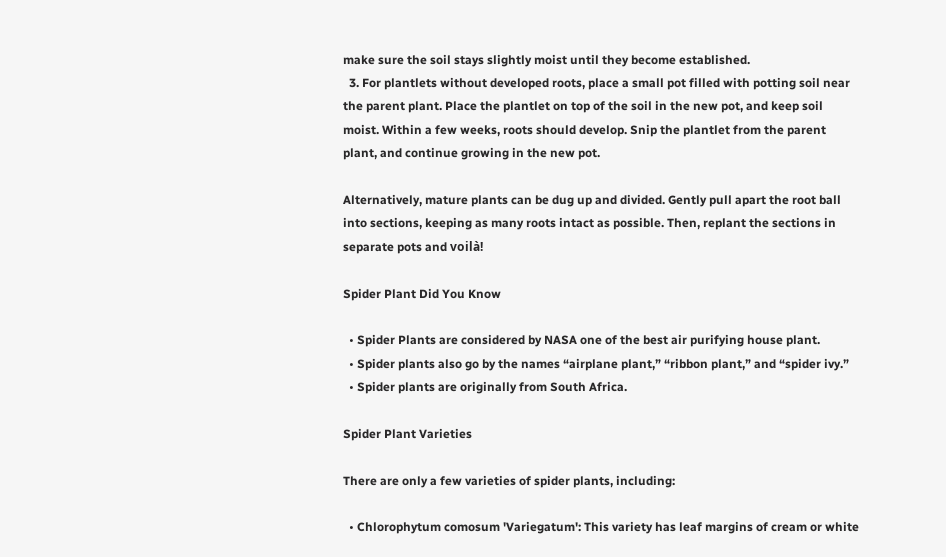make sure the soil stays slightly moist until they become established.
  3. For plantlets without developed roots, place a small pot filled with potting soil near the parent plant. Place the plantlet on top of the soil in the new pot, and keep soil moist. Within a few weeks, roots should develop. Snip the plantlet from the parent plant, and continue growing in the new pot.

Alternatively, mature plants can be dug up and divided. Gently pull apart the root ball into sections, keeping as many roots intact as possible. Then, replant the sections in separate pots and voilà!

Spider Plant Did You Know

  • Spider Plants are considered by NASA one of the best air purifying house plant.
  • Spider plants also go by the names “airplane plant,” “ribbon plant,” and “spider ivy.”
  • Spider plants are originally from South Africa.

Spider Plant Varieties

There are only a few varieties of spider plants, including:

  • Chlorophytum comosum 'Variegatum': This variety has leaf margins of cream or white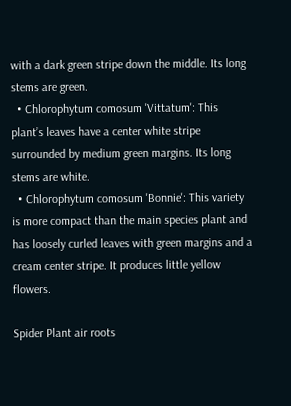with a dark green stripe down the middle. Its long stems are green.
  • Chlorophytum comosum 'Vittatum': This plant’s leaves have a center white stripe surrounded by medium green margins. Its long stems are white.
  • Chlorophytum comosum 'Bonnie': This variety is more compact than the main species plant and has loosely curled leaves with green margins and a cream center stripe. It produces little yellow flowers.

Spider Plant air roots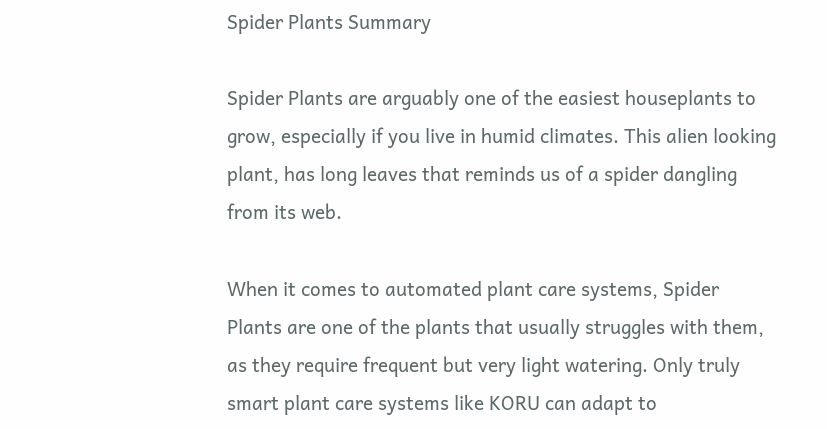Spider Plants Summary

Spider Plants are arguably one of the easiest houseplants to grow, especially if you live in humid climates. This alien looking plant, has long leaves that reminds us of a spider dangling from its web.

When it comes to automated plant care systems, Spider Plants are one of the plants that usually struggles with them, as they require frequent but very light watering. Only truly smart plant care systems like KORU can adapt to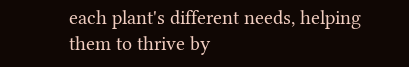each plant's different needs, helping them to thrive by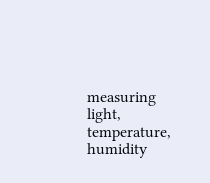measuring light, temperature, humidity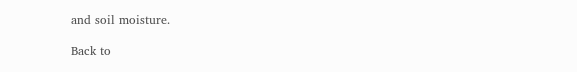and soil moisture.

Back to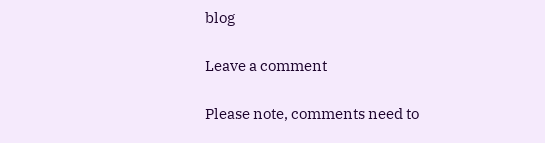blog

Leave a comment

Please note, comments need to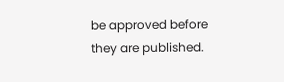be approved before they are published.